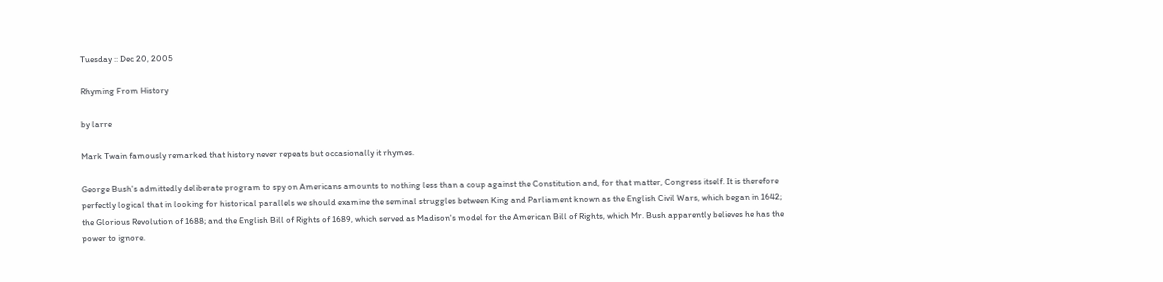Tuesday :: Dec 20, 2005

Rhyming From History

by larre

Mark Twain famously remarked that history never repeats but occasionally it rhymes.

George Bush's admittedly deliberate program to spy on Americans amounts to nothing less than a coup against the Constitution and, for that matter, Congress itself. It is therefore perfectly logical that in looking for historical parallels we should examine the seminal struggles between King and Parliament known as the English Civil Wars, which began in 1642; the Glorious Revolution of 1688; and the English Bill of Rights of 1689, which served as Madison's model for the American Bill of Rights, which Mr. Bush apparently believes he has the power to ignore.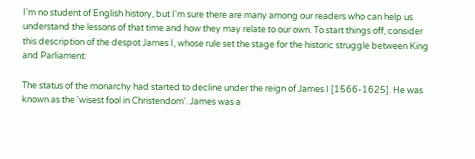I'm no student of English history, but I'm sure there are many among our readers who can help us understand the lessons of that time and how they may relate to our own. To start things off, consider this description of the despot James I, whose rule set the stage for the historic struggle between King and Parliament:

The status of the monarchy had started to decline under the reign of James I [1566-1625]. He was known as the 'wisest fool in Christendom'. James was a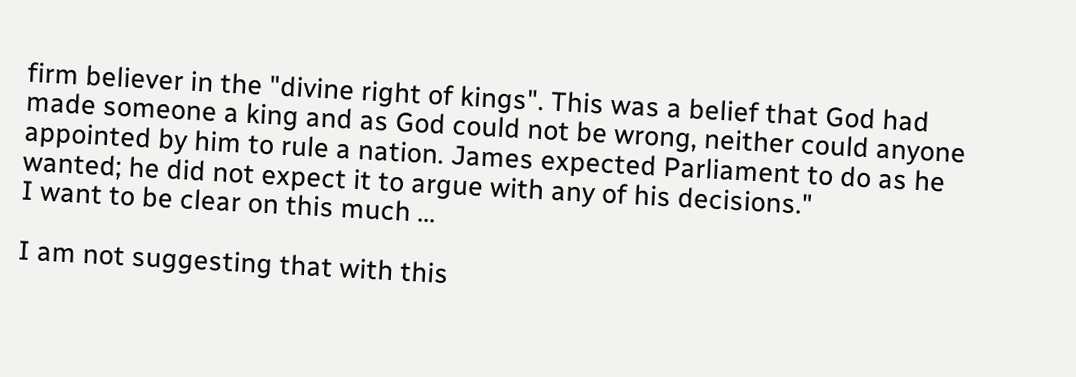firm believer in the "divine right of kings". This was a belief that God had made someone a king and as God could not be wrong, neither could anyone appointed by him to rule a nation. James expected Parliament to do as he wanted; he did not expect it to argue with any of his decisions."
I want to be clear on this much ...

I am not suggesting that with this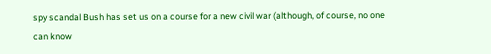spy scandal Bush has set us on a course for a new civil war (although, of course, no one can know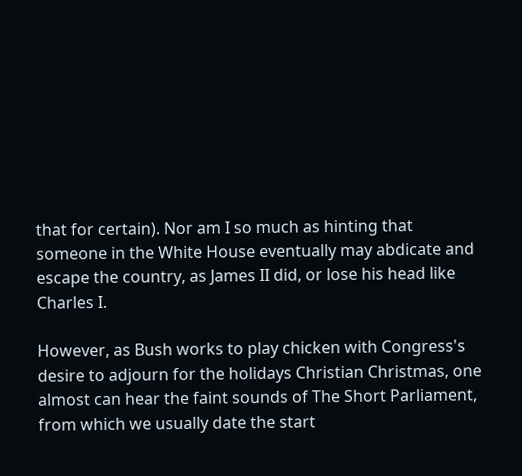that for certain). Nor am I so much as hinting that someone in the White House eventually may abdicate and escape the country, as James II did, or lose his head like Charles I.

However, as Bush works to play chicken with Congress's desire to adjourn for the holidays Christian Christmas, one almost can hear the faint sounds of The Short Parliament, from which we usually date the start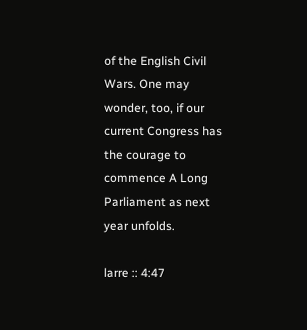of the English Civil Wars. One may wonder, too, if our current Congress has the courage to commence A Long Parliament as next year unfolds.

larre :: 4:47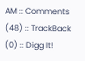AM :: Comments (48) :: TrackBack (0) :: Digg It!